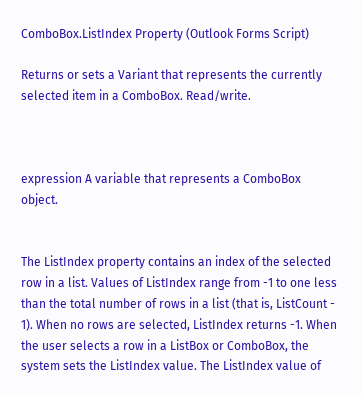ComboBox.ListIndex Property (Outlook Forms Script)

Returns or sets a Variant that represents the currently selected item in a ComboBox. Read/write.



expression A variable that represents a ComboBox object.


The ListIndex property contains an index of the selected row in a list. Values of ListIndex range from -1 to one less than the total number of rows in a list (that is, ListCount - 1). When no rows are selected, ListIndex returns -1. When the user selects a row in a ListBox or ComboBox, the system sets the ListIndex value. The ListIndex value of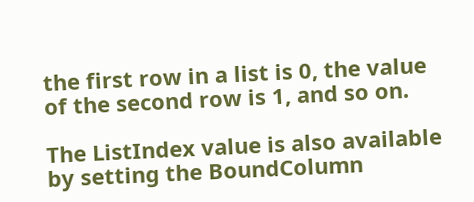the first row in a list is 0, the value of the second row is 1, and so on.

The ListIndex value is also available by setting the BoundColumn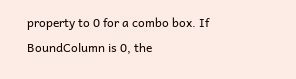property to 0 for a combo box. If BoundColumn is 0, the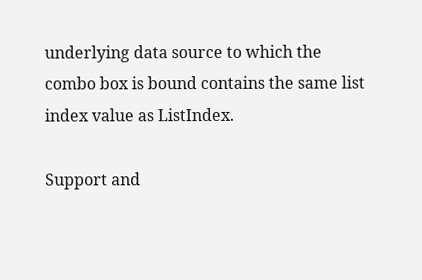underlying data source to which the combo box is bound contains the same list index value as ListIndex.

Support and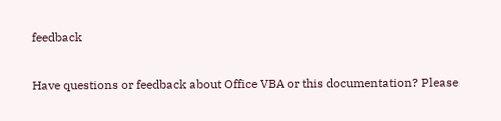feedback

Have questions or feedback about Office VBA or this documentation? Please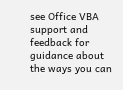see Office VBA support and feedback for guidance about the ways you can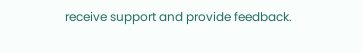receive support and provide feedback.